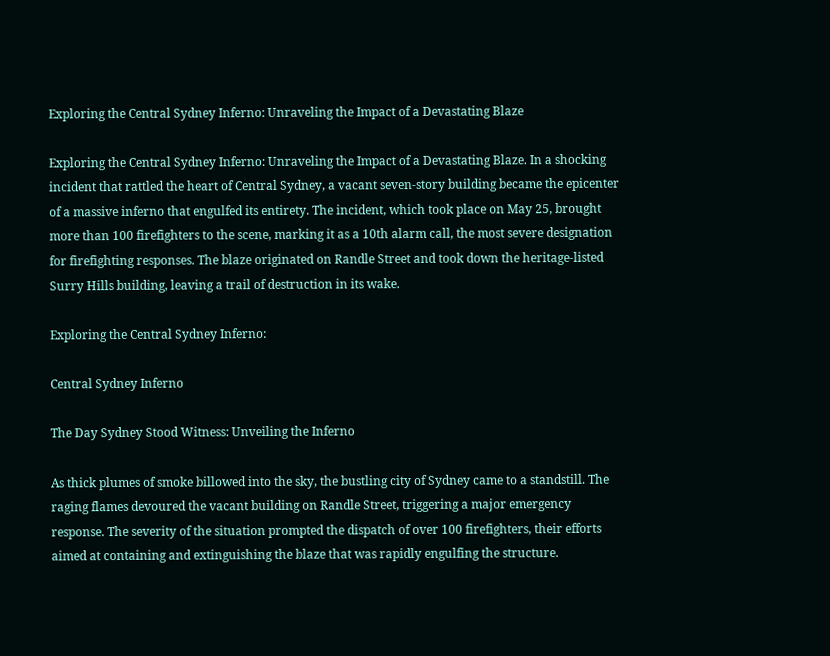Exploring the Central Sydney Inferno: Unraveling the Impact of a Devastating Blaze

Exploring the Central Sydney Inferno: Unraveling the Impact of a Devastating Blaze. In a shocking incident that rattled the heart of Central Sydney, a vacant seven-story building became the epicenter of a massive inferno that engulfed its entirety. The incident, which took place on May 25, brought more than 100 firefighters to the scene, marking it as a 10th alarm call, the most severe designation for firefighting responses. The blaze originated on Randle Street and took down the heritage-listed Surry Hills building, leaving a trail of destruction in its wake.

Exploring the Central Sydney Inferno:

Central Sydney Inferno

The Day Sydney Stood Witness: Unveiling the Inferno

As thick plumes of smoke billowed into the sky, the bustling city of Sydney came to a standstill. The raging flames devoured the vacant building on Randle Street, triggering a major emergency response. The severity of the situation prompted the dispatch of over 100 firefighters, their efforts aimed at containing and extinguishing the blaze that was rapidly engulfing the structure.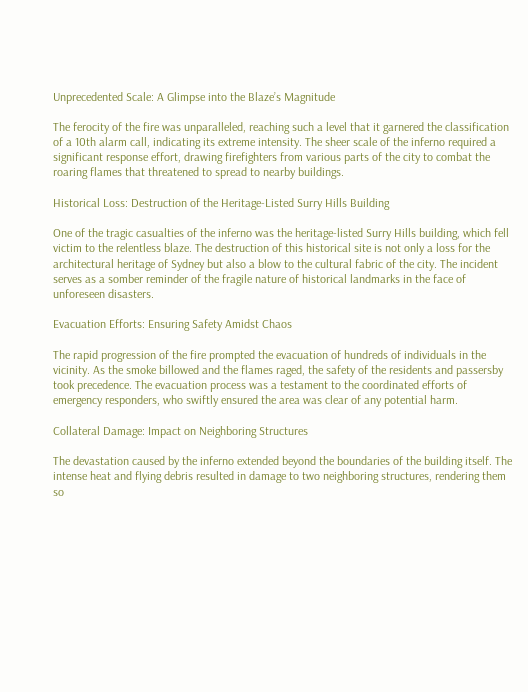Unprecedented Scale: A Glimpse into the Blaze’s Magnitude

The ferocity of the fire was unparalleled, reaching such a level that it garnered the classification of a 10th alarm call, indicating its extreme intensity. The sheer scale of the inferno required a significant response effort, drawing firefighters from various parts of the city to combat the roaring flames that threatened to spread to nearby buildings.

Historical Loss: Destruction of the Heritage-Listed Surry Hills Building

One of the tragic casualties of the inferno was the heritage-listed Surry Hills building, which fell victim to the relentless blaze. The destruction of this historical site is not only a loss for the architectural heritage of Sydney but also a blow to the cultural fabric of the city. The incident serves as a somber reminder of the fragile nature of historical landmarks in the face of unforeseen disasters.

Evacuation Efforts: Ensuring Safety Amidst Chaos

The rapid progression of the fire prompted the evacuation of hundreds of individuals in the vicinity. As the smoke billowed and the flames raged, the safety of the residents and passersby took precedence. The evacuation process was a testament to the coordinated efforts of emergency responders, who swiftly ensured the area was clear of any potential harm.

Collateral Damage: Impact on Neighboring Structures

The devastation caused by the inferno extended beyond the boundaries of the building itself. The intense heat and flying debris resulted in damage to two neighboring structures, rendering them so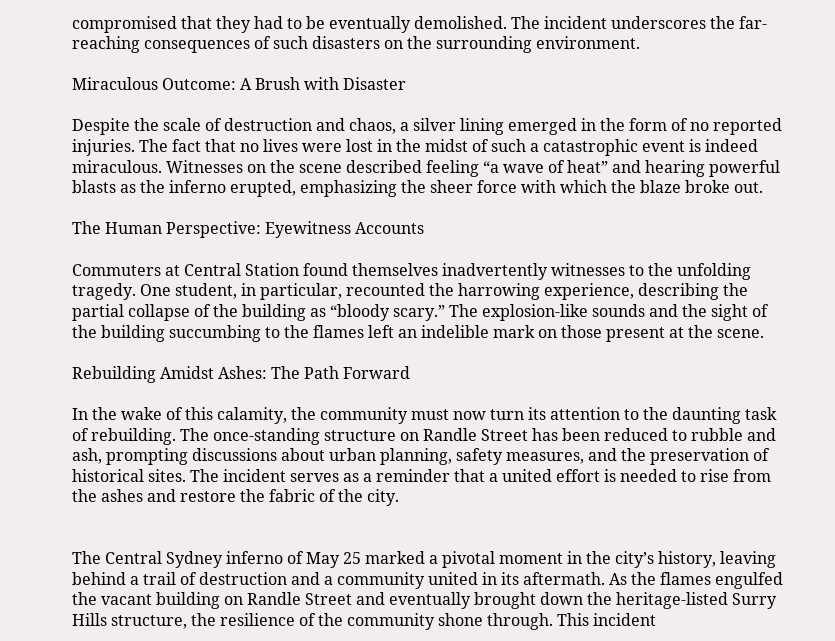compromised that they had to be eventually demolished. The incident underscores the far-reaching consequences of such disasters on the surrounding environment.

Miraculous Outcome: A Brush with Disaster

Despite the scale of destruction and chaos, a silver lining emerged in the form of no reported injuries. The fact that no lives were lost in the midst of such a catastrophic event is indeed miraculous. Witnesses on the scene described feeling “a wave of heat” and hearing powerful blasts as the inferno erupted, emphasizing the sheer force with which the blaze broke out.

The Human Perspective: Eyewitness Accounts

Commuters at Central Station found themselves inadvertently witnesses to the unfolding tragedy. One student, in particular, recounted the harrowing experience, describing the partial collapse of the building as “bloody scary.” The explosion-like sounds and the sight of the building succumbing to the flames left an indelible mark on those present at the scene.

Rebuilding Amidst Ashes: The Path Forward

In the wake of this calamity, the community must now turn its attention to the daunting task of rebuilding. The once-standing structure on Randle Street has been reduced to rubble and ash, prompting discussions about urban planning, safety measures, and the preservation of historical sites. The incident serves as a reminder that a united effort is needed to rise from the ashes and restore the fabric of the city.


The Central Sydney inferno of May 25 marked a pivotal moment in the city’s history, leaving behind a trail of destruction and a community united in its aftermath. As the flames engulfed the vacant building on Randle Street and eventually brought down the heritage-listed Surry Hills structure, the resilience of the community shone through. This incident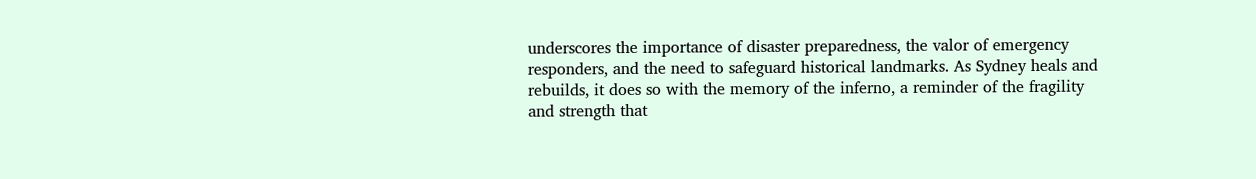underscores the importance of disaster preparedness, the valor of emergency responders, and the need to safeguard historical landmarks. As Sydney heals and rebuilds, it does so with the memory of the inferno, a reminder of the fragility and strength that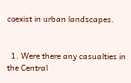coexist in urban landscapes.


  1. Were there any casualties in the Central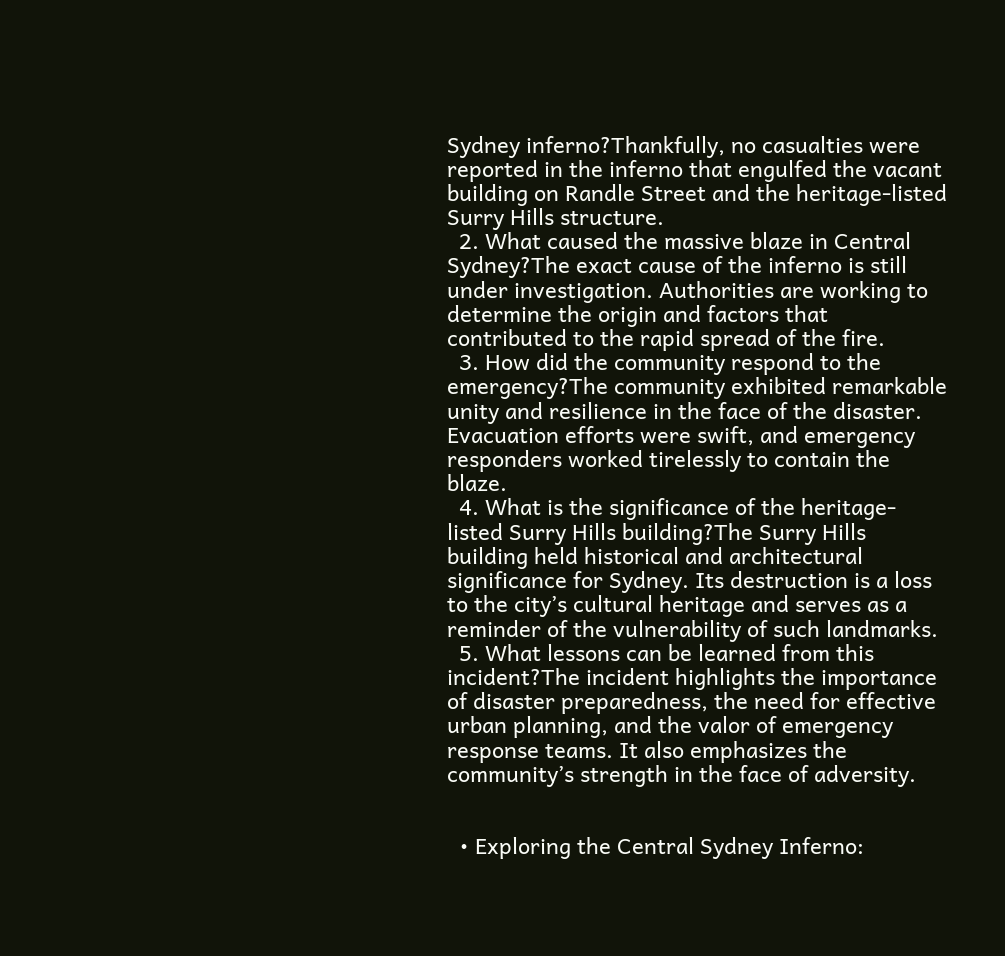Sydney inferno?Thankfully, no casualties were reported in the inferno that engulfed the vacant building on Randle Street and the heritage-listed Surry Hills structure.
  2. What caused the massive blaze in Central Sydney?The exact cause of the inferno is still under investigation. Authorities are working to determine the origin and factors that contributed to the rapid spread of the fire.
  3. How did the community respond to the emergency?The community exhibited remarkable unity and resilience in the face of the disaster. Evacuation efforts were swift, and emergency responders worked tirelessly to contain the blaze.
  4. What is the significance of the heritage-listed Surry Hills building?The Surry Hills building held historical and architectural significance for Sydney. Its destruction is a loss to the city’s cultural heritage and serves as a reminder of the vulnerability of such landmarks.
  5. What lessons can be learned from this incident?The incident highlights the importance of disaster preparedness, the need for effective urban planning, and the valor of emergency response teams. It also emphasizes the community’s strength in the face of adversity.


  • Exploring the Central Sydney Inferno: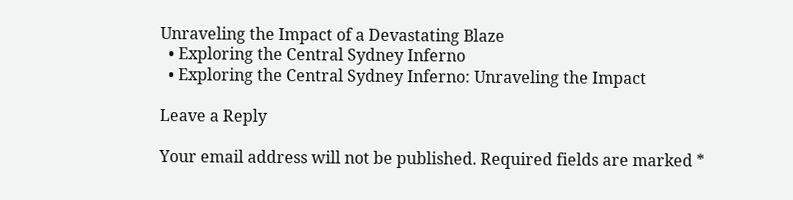Unraveling the Impact of a Devastating Blaze
  • Exploring the Central Sydney Inferno
  • Exploring the Central Sydney Inferno: Unraveling the Impact

Leave a Reply

Your email address will not be published. Required fields are marked *